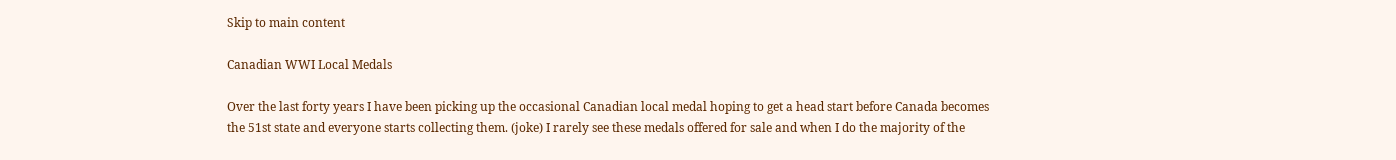Skip to main content

Canadian WWI Local Medals

Over the last forty years I have been picking up the occasional Canadian local medal hoping to get a head start before Canada becomes the 51st state and everyone starts collecting them. (joke) I rarely see these medals offered for sale and when I do the majority of the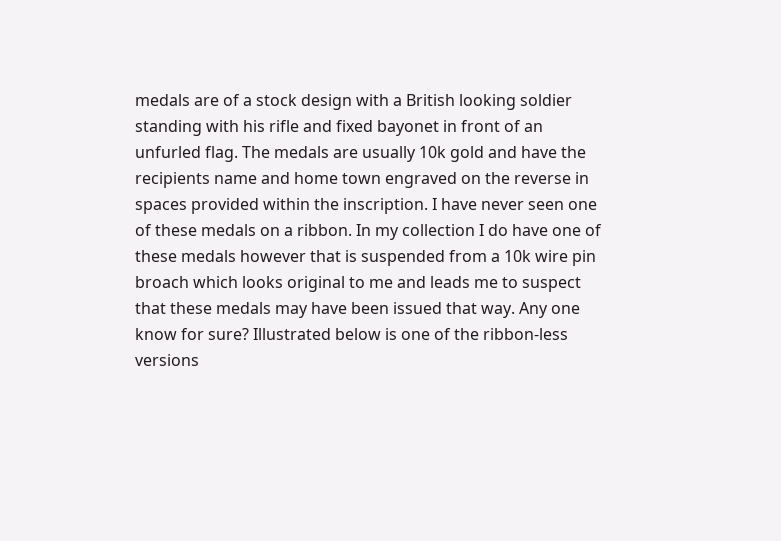medals are of a stock design with a British looking soldier standing with his rifle and fixed bayonet in front of an unfurled flag. The medals are usually 10k gold and have the recipients name and home town engraved on the reverse in spaces provided within the inscription. I have never seen one of these medals on a ribbon. In my collection I do have one of these medals however that is suspended from a 10k wire pin broach which looks original to me and leads me to suspect that these medals may have been issued that way. Any one know for sure? Illustrated below is one of the ribbon-less versions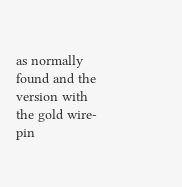as normally found and the version with the gold wire-pin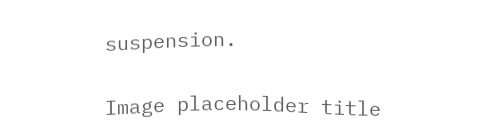suspension.

Image placeholder title